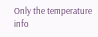Only the temperature info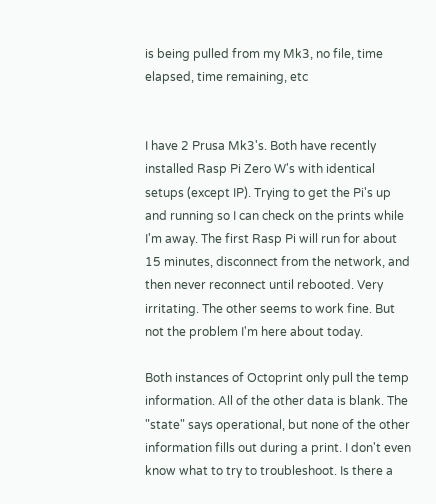is being pulled from my Mk3, no file, time elapsed, time remaining, etc


I have 2 Prusa Mk3's. Both have recently installed Rasp Pi Zero W's with identical setups (except IP). Trying to get the Pi's up and running so I can check on the prints while I'm away. The first Rasp Pi will run for about 15 minutes, disconnect from the network, and then never reconnect until rebooted. Very irritating. The other seems to work fine. But not the problem I'm here about today.

Both instances of Octoprint only pull the temp information. All of the other data is blank. The "state" says operational, but none of the other information fills out during a print. I don't even know what to try to troubleshoot. Is there a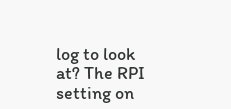log to look at? The RPI setting on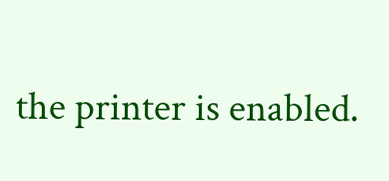the printer is enabled.